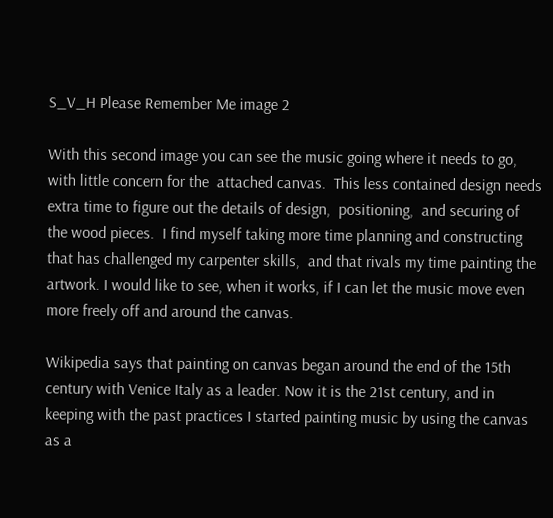S_V_H Please Remember Me image 2

With this second image you can see the music going where it needs to go, with little concern for the  attached canvas.  This less contained design needs extra time to figure out the details of design,  positioning,  and securing of  the wood pieces.  I find myself taking more time planning and constructing that has challenged my carpenter skills,  and that rivals my time painting the artwork. I would like to see, when it works, if I can let the music move even more freely off and around the canvas.

Wikipedia says that painting on canvas began around the end of the 15th century with Venice Italy as a leader. Now it is the 21st century, and in keeping with the past practices I started painting music by using the canvas as a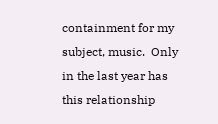containment for my subject, music.  Only in the last year has this relationship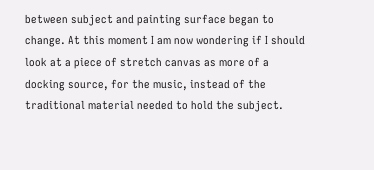between subject and painting surface began to change. At this moment I am now wondering if I should look at a piece of stretch canvas as more of a docking source, for the music, instead of the traditional material needed to hold the subject.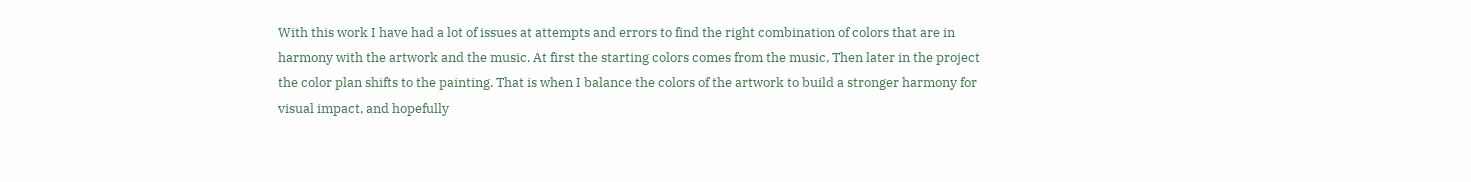With this work I have had a lot of issues at attempts and errors to find the right combination of colors that are in harmony with the artwork and the music. At first the starting colors comes from the music, Then later in the project the color plan shifts to the painting. That is when I balance the colors of the artwork to build a stronger harmony for visual impact, and hopefully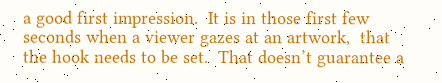a good first impression.  It is in those first few seconds when a viewer gazes at an artwork,  that the hook needs to be set.  That doesn’t guarantee a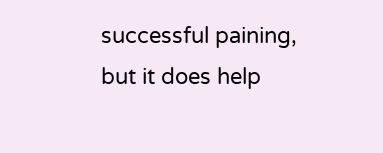successful paining, but it does help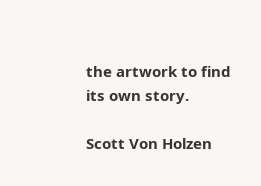the artwork to find its own story.

Scott Von Holzen